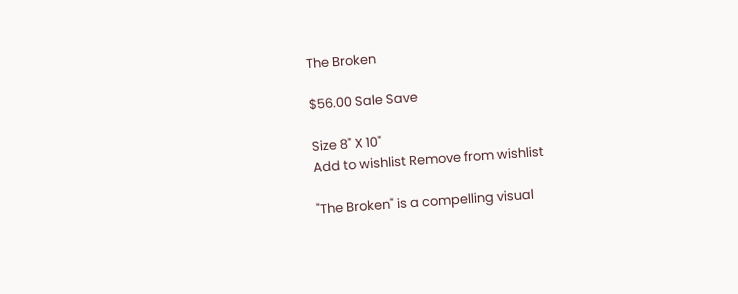The Broken

$56.00 Sale Save

Size 8" X 10"
Add to wishlist Remove from wishlist

"The Broken" is a compelling visual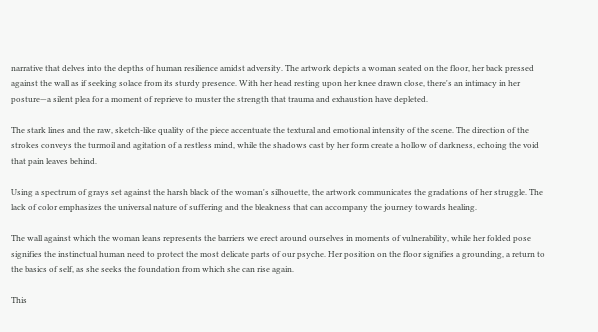narrative that delves into the depths of human resilience amidst adversity. The artwork depicts a woman seated on the floor, her back pressed against the wall as if seeking solace from its sturdy presence. With her head resting upon her knee drawn close, there's an intimacy in her posture—a silent plea for a moment of reprieve to muster the strength that trauma and exhaustion have depleted.

The stark lines and the raw, sketch-like quality of the piece accentuate the textural and emotional intensity of the scene. The direction of the strokes conveys the turmoil and agitation of a restless mind, while the shadows cast by her form create a hollow of darkness, echoing the void that pain leaves behind.

Using a spectrum of grays set against the harsh black of the woman's silhouette, the artwork communicates the gradations of her struggle. The lack of color emphasizes the universal nature of suffering and the bleakness that can accompany the journey towards healing.

The wall against which the woman leans represents the barriers we erect around ourselves in moments of vulnerability, while her folded pose signifies the instinctual human need to protect the most delicate parts of our psyche. Her position on the floor signifies a grounding, a return to the basics of self, as she seeks the foundation from which she can rise again.

This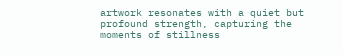artwork resonates with a quiet but profound strength, capturing the moments of stillness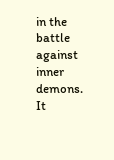in the battle against inner demons. It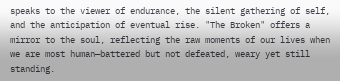speaks to the viewer of endurance, the silent gathering of self, and the anticipation of eventual rise. "The Broken" offers a mirror to the soul, reflecting the raw moments of our lives when we are most human—battered but not defeated, weary yet still standing.